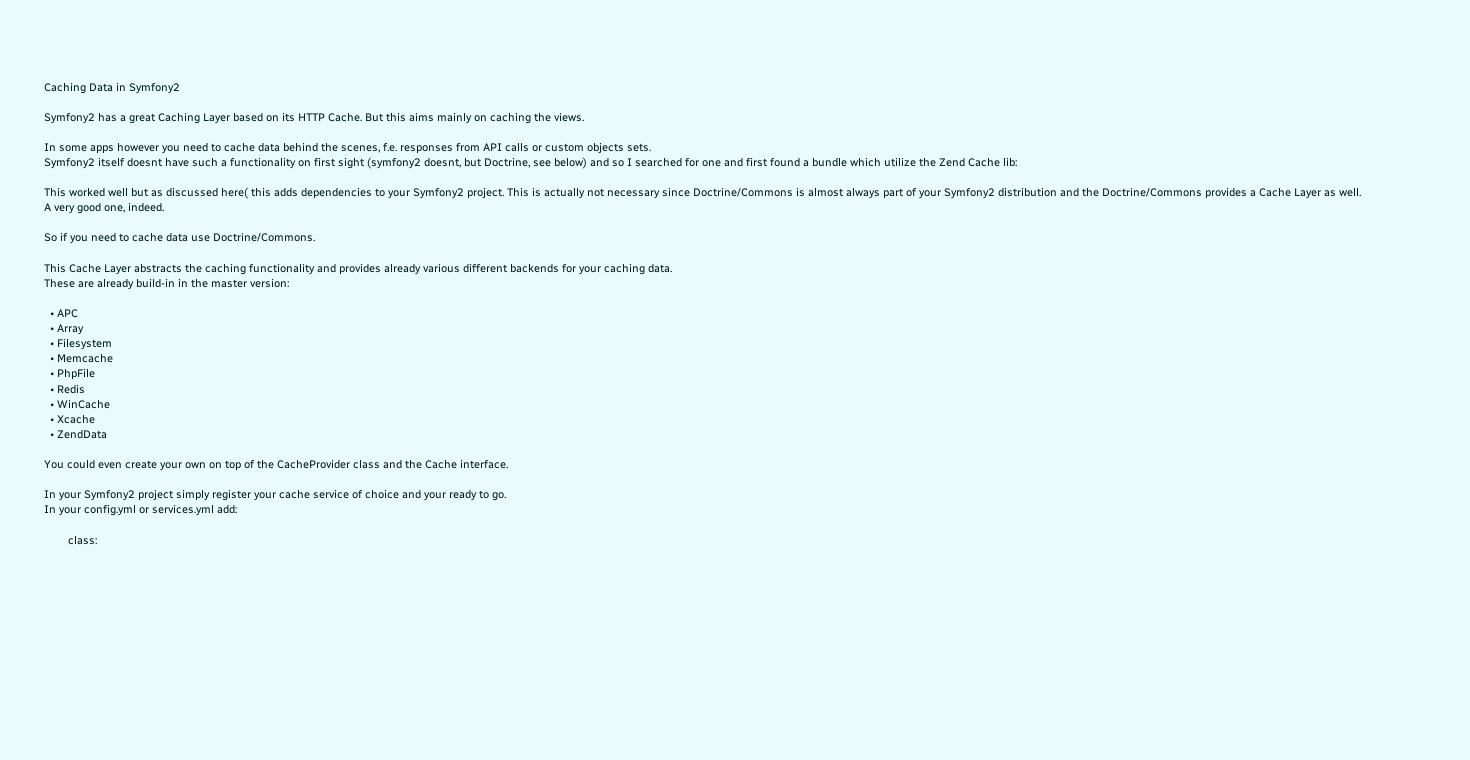Caching Data in Symfony2

Symfony2 has a great Caching Layer based on its HTTP Cache. But this aims mainly on caching the views.

In some apps however you need to cache data behind the scenes, f.e. responses from API calls or custom objects sets.
Symfony2 itself doesnt have such a functionality on first sight (symfony2 doesnt, but Doctrine, see below) and so I searched for one and first found a bundle which utilize the Zend Cache lib:

This worked well but as discussed here( this adds dependencies to your Symfony2 project. This is actually not necessary since Doctrine/Commons is almost always part of your Symfony2 distribution and the Doctrine/Commons provides a Cache Layer as well.
A very good one, indeed.

So if you need to cache data use Doctrine/Commons.

This Cache Layer abstracts the caching functionality and provides already various different backends for your caching data.
These are already build-in in the master version:

  • APC
  • Array
  • Filesystem
  • Memcache
  • PhpFile
  • Redis
  • WinCache
  • Xcache
  • ZendData

You could even create your own on top of the CacheProvider class and the Cache interface.

In your Symfony2 project simply register your cache service of choice and your ready to go.
In your config.yml or services.yml add:

        class: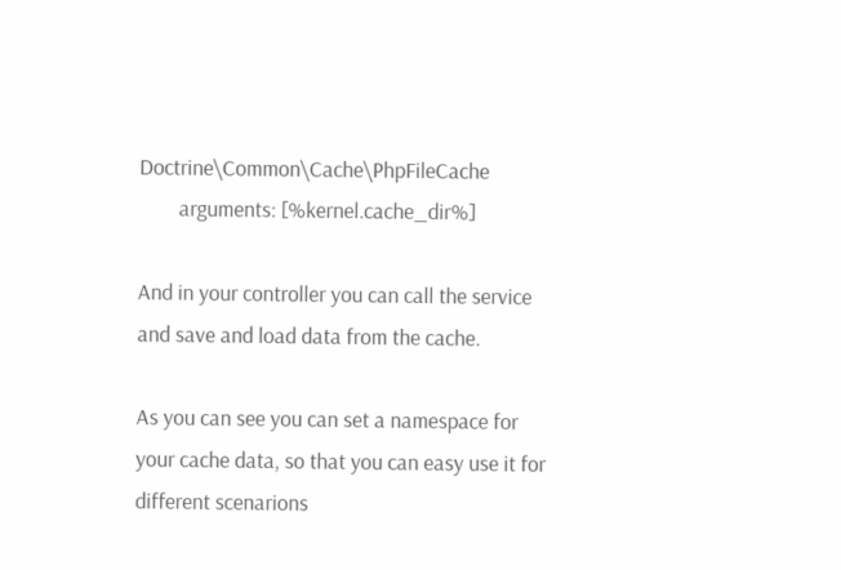Doctrine\Common\Cache\PhpFileCache
        arguments: [%kernel.cache_dir%]

And in your controller you can call the service and save and load data from the cache.

As you can see you can set a namespace for your cache data, so that you can easy use it for different scenarions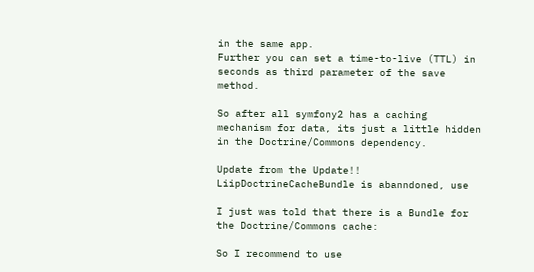in the same app.
Further you can set a time-to-live (TTL) in seconds as third parameter of the save method.

So after all symfony2 has a caching mechanism for data, its just a little hidden in the Doctrine/Commons dependency.

Update from the Update!!
LiipDoctrineCacheBundle is abanndoned, use

I just was told that there is a Bundle for the Doctrine/Commons cache:

So I recommend to use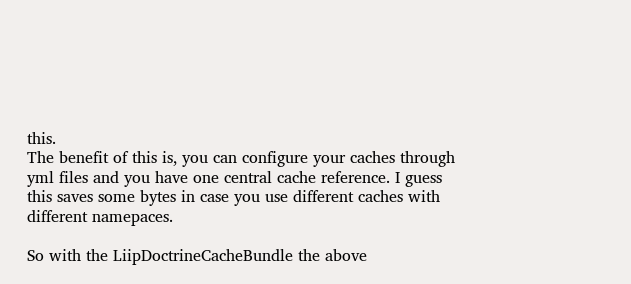this.
The benefit of this is, you can configure your caches through yml files and you have one central cache reference. I guess this saves some bytes in case you use different caches with different namepaces.

So with the LiipDoctrineCacheBundle the above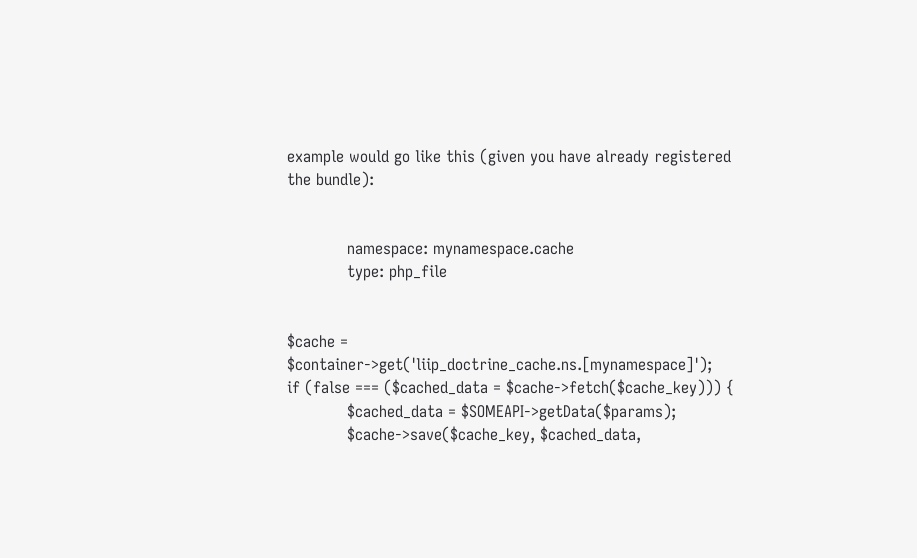example would go like this (given you have already registered the bundle):


            namespace: mynamespace.cache
            type: php_file


$cache = $container->get('liip_doctrine_cache.ns.[mynamespace]');
if (false === ($cached_data = $cache->fetch($cache_key))) {
            $cached_data = $SOMEAPI->getData($params);
            $cache->save($cache_key, $cached_data,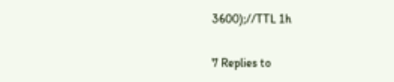3600);//TTL 1h

7 Replies to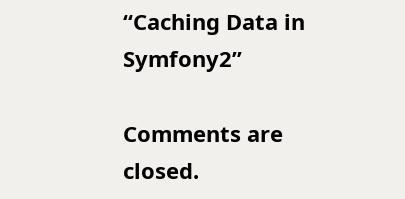“Caching Data in Symfony2”

Comments are closed.